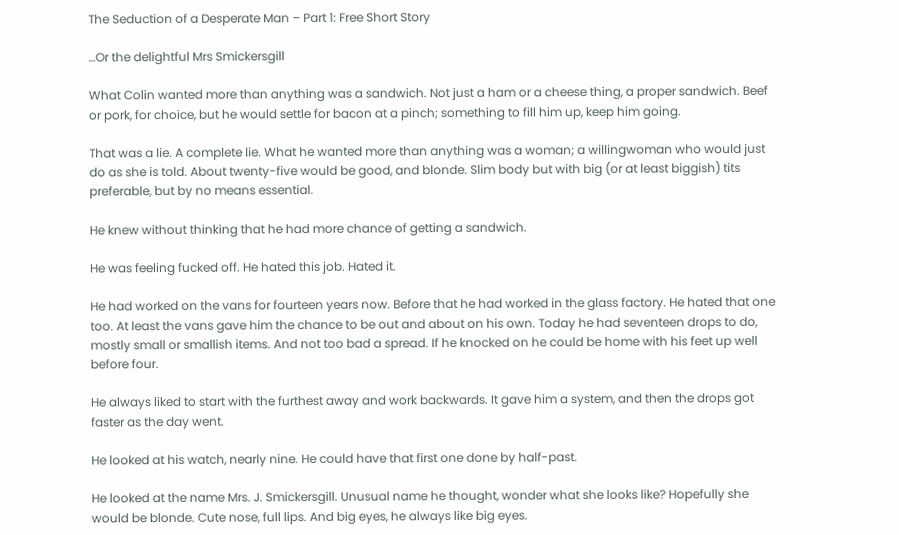The Seduction of a Desperate Man – Part 1: Free Short Story

…Or the delightful Mrs Smickersgill

What Colin wanted more than anything was a sandwich. Not just a ham or a cheese thing, a proper sandwich. Beef or pork, for choice, but he would settle for bacon at a pinch; something to fill him up, keep him going.

That was a lie. A complete lie. What he wanted more than anything was a woman; a willingwoman who would just do as she is told. About twenty-five would be good, and blonde. Slim body but with big (or at least biggish) tits preferable, but by no means essential.

He knew without thinking that he had more chance of getting a sandwich.

He was feeling fucked off. He hated this job. Hated it.

He had worked on the vans for fourteen years now. Before that he had worked in the glass factory. He hated that one too. At least the vans gave him the chance to be out and about on his own. Today he had seventeen drops to do, mostly small or smallish items. And not too bad a spread. If he knocked on he could be home with his feet up well before four.

He always liked to start with the furthest away and work backwards. It gave him a system, and then the drops got faster as the day went.

He looked at his watch, nearly nine. He could have that first one done by half-past.

He looked at the name Mrs. J. Smickersgill. Unusual name he thought, wonder what she looks like? Hopefully she would be blonde. Cute nose, full lips. And big eyes, he always like big eyes.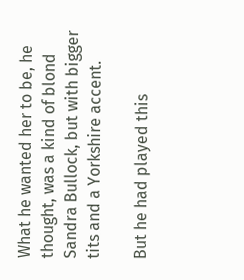What he wanted her to be, he thought, was a kind of blond Sandra Bullock, but with bigger tits and a Yorkshire accent.

But he had played this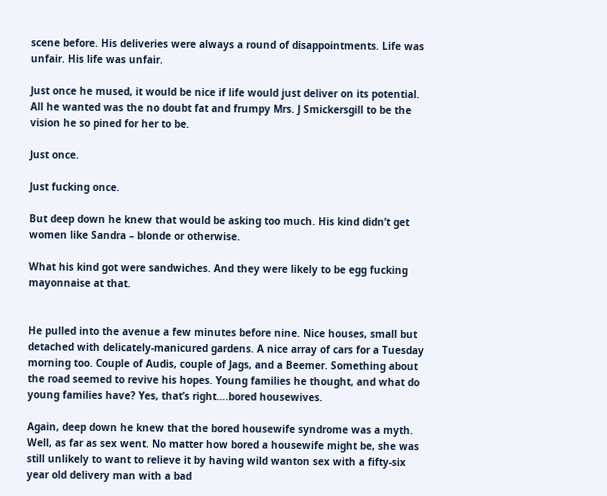scene before. His deliveries were always a round of disappointments. Life was unfair. His life was unfair.

Just once he mused, it would be nice if life would just deliver on its potential. All he wanted was the no doubt fat and frumpy Mrs. J Smickersgill to be the vision he so pined for her to be.

Just once.

Just fucking once.

But deep down he knew that would be asking too much. His kind didn’t get women like Sandra – blonde or otherwise.

What his kind got were sandwiches. And they were likely to be egg fucking mayonnaise at that.


He pulled into the avenue a few minutes before nine. Nice houses, small but detached with delicately-manicured gardens. A nice array of cars for a Tuesday morning too. Couple of Audis, couple of Jags, and a Beemer. Something about the road seemed to revive his hopes. Young families he thought, and what do young families have? Yes, that’s right….bored housewives.

Again, deep down he knew that the bored housewife syndrome was a myth. Well, as far as sex went. No matter how bored a housewife might be, she was still unlikely to want to relieve it by having wild wanton sex with a fifty-six year old delivery man with a bad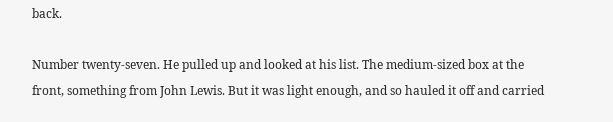back.

Number twenty-seven. He pulled up and looked at his list. The medium-sized box at the front, something from John Lewis. But it was light enough, and so hauled it off and carried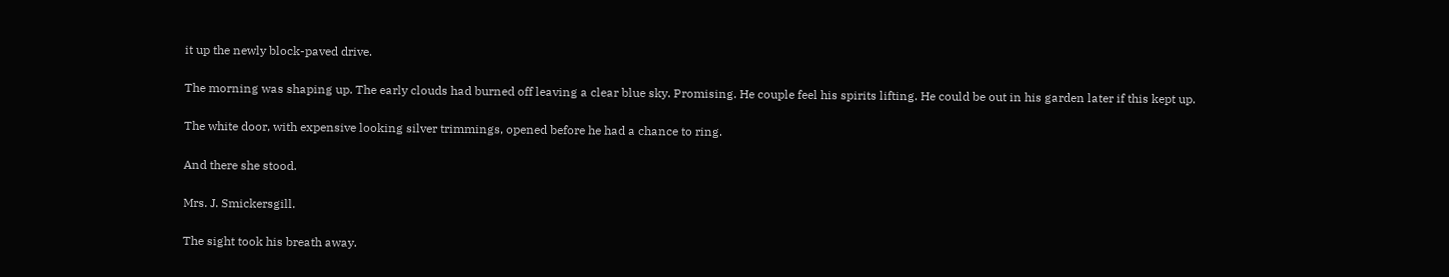it up the newly block-paved drive.

The morning was shaping up. The early clouds had burned off leaving a clear blue sky. Promising. He couple feel his spirits lifting. He could be out in his garden later if this kept up.

The white door, with expensive looking silver trimmings, opened before he had a chance to ring.

And there she stood.

Mrs. J. Smickersgill.

The sight took his breath away.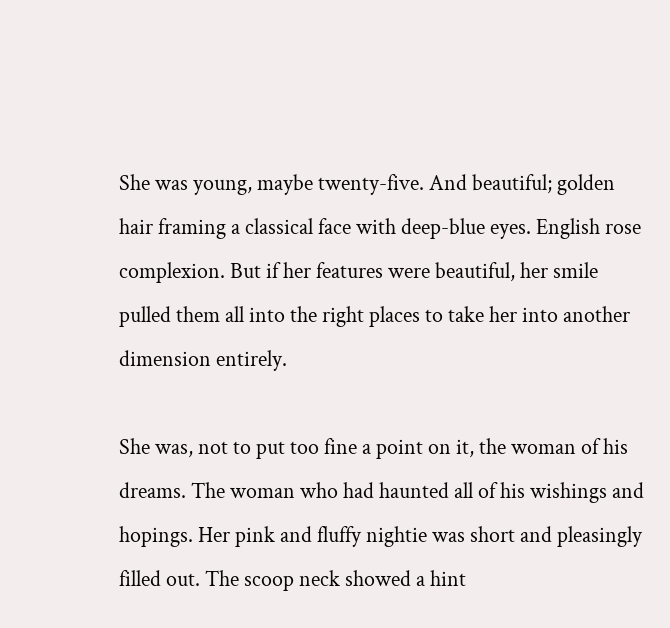She was young, maybe twenty-five. And beautiful; golden hair framing a classical face with deep-blue eyes. English rose complexion. But if her features were beautiful, her smile pulled them all into the right places to take her into another dimension entirely.

She was, not to put too fine a point on it, the woman of his dreams. The woman who had haunted all of his wishings and hopings. Her pink and fluffy nightie was short and pleasingly filled out. The scoop neck showed a hint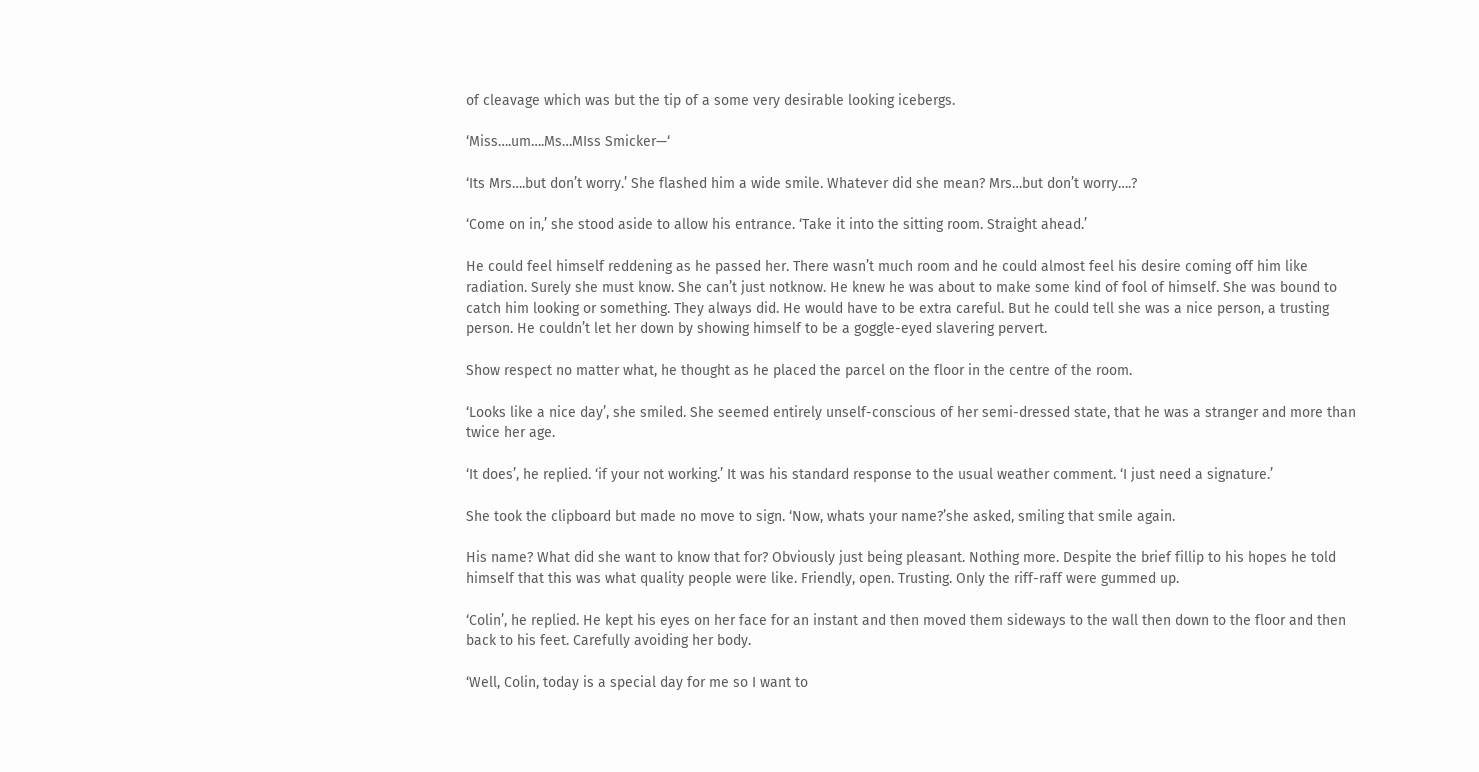of cleavage which was but the tip of a some very desirable looking icebergs.

‘Miss….um….Ms…MIss Smicker—‘

‘Its Mrs….but don’t worry.’ She flashed him a wide smile. Whatever did she mean? Mrs…but don’t worry….?

‘Come on in,’ she stood aside to allow his entrance. ‘Take it into the sitting room. Straight ahead.’

He could feel himself reddening as he passed her. There wasn’t much room and he could almost feel his desire coming off him like radiation. Surely she must know. She can’t just notknow. He knew he was about to make some kind of fool of himself. She was bound to catch him looking or something. They always did. He would have to be extra careful. But he could tell she was a nice person, a trusting person. He couldn’t let her down by showing himself to be a goggle-eyed slavering pervert.

Show respect no matter what, he thought as he placed the parcel on the floor in the centre of the room.

‘Looks like a nice day’, she smiled. She seemed entirely unself-conscious of her semi-dressed state, that he was a stranger and more than twice her age.

‘It does’, he replied. ‘if your not working.’ It was his standard response to the usual weather comment. ‘I just need a signature.’

She took the clipboard but made no move to sign. ‘Now, whats your name?’she asked, smiling that smile again.

His name? What did she want to know that for? Obviously just being pleasant. Nothing more. Despite the brief fillip to his hopes he told himself that this was what quality people were like. Friendly, open. Trusting. Only the riff-raff were gummed up.

‘Colin’, he replied. He kept his eyes on her face for an instant and then moved them sideways to the wall then down to the floor and then back to his feet. Carefully avoiding her body.

‘Well, Colin, today is a special day for me so I want to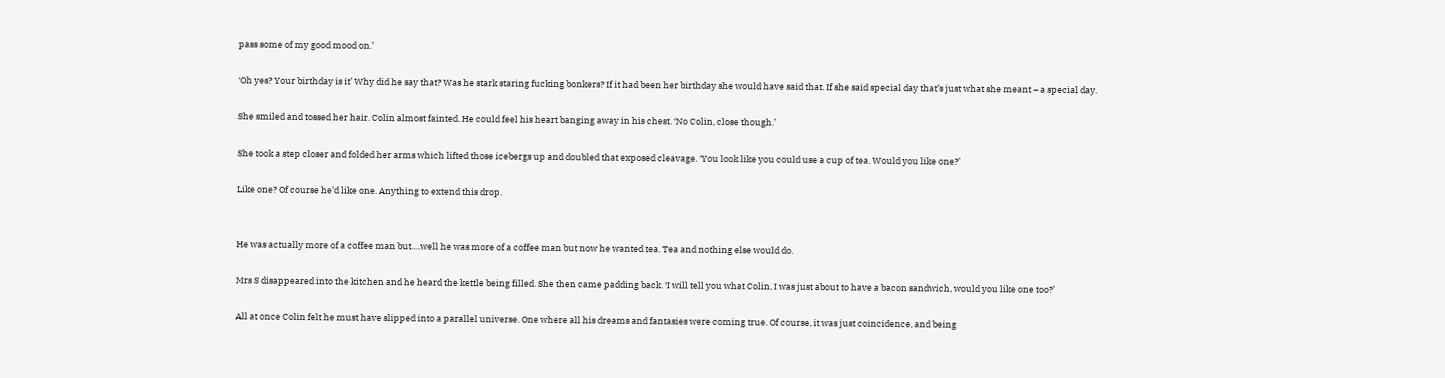pass some of my good mood on.’

‘Oh yes? Your birthday is it’ Why did he say that? Was he stark staring fucking bonkers? If it had been her birthday she would have said that. If she said special day that’s just what she meant – a special day.

She smiled and tossed her hair. Colin almost fainted. He could feel his heart banging away in his chest. ‘No Colin, close though.’

She took a step closer and folded her arms which lifted those icebergs up and doubled that exposed cleavage. ‘You look like you could use a cup of tea. Would you like one?’

Like one? Of course he’d like one. Anything to extend this drop.


He was actually more of a coffee man but….well he was more of a coffee man but now he wanted tea. Tea and nothing else would do.

Mrs S disappeared into the kitchen and he heard the kettle being filled. She then came padding back. ‘I will tell you what Colin, I was just about to have a bacon sandwich, would you like one too?’

All at once Colin felt he must have slipped into a parallel universe. One where all his dreams and fantasies were coming true. Of course, it was just coincidence, and being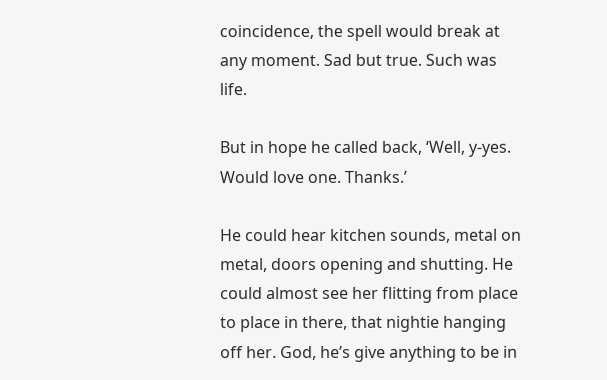coincidence, the spell would break at any moment. Sad but true. Such was life.

But in hope he called back, ‘Well, y-yes. Would love one. Thanks.’

He could hear kitchen sounds, metal on metal, doors opening and shutting. He could almost see her flitting from place to place in there, that nightie hanging off her. God, he’s give anything to be in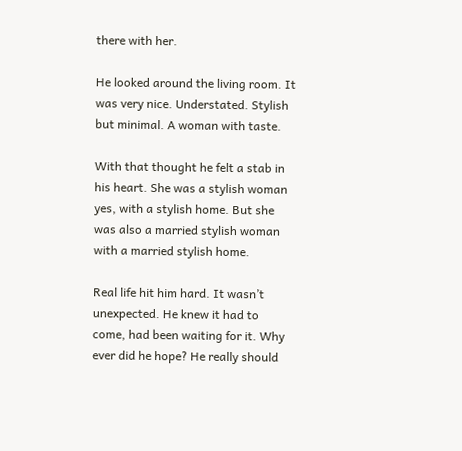there with her.

He looked around the living room. It was very nice. Understated. Stylish but minimal. A woman with taste.

With that thought he felt a stab in his heart. She was a stylish woman yes, with a stylish home. But she was also a married stylish woman with a married stylish home.

Real life hit him hard. It wasn’t unexpected. He knew it had to come, had been waiting for it. Why ever did he hope? He really should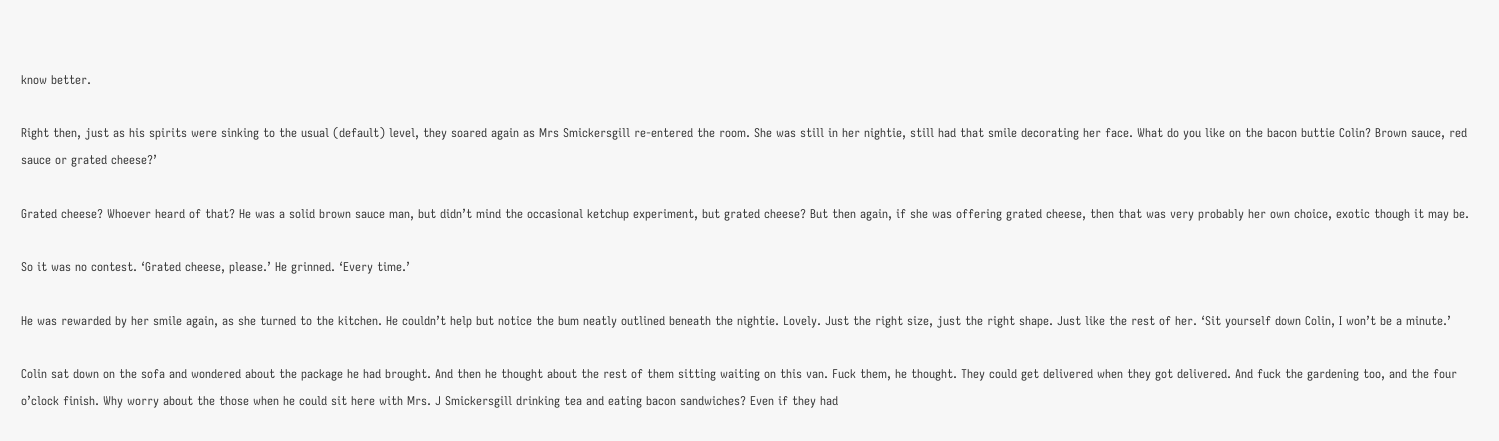know better.

Right then, just as his spirits were sinking to the usual (default) level, they soared again as Mrs Smickersgill re-entered the room. She was still in her nightie, still had that smile decorating her face. What do you like on the bacon buttie Colin? Brown sauce, red sauce or grated cheese?’

Grated cheese? Whoever heard of that? He was a solid brown sauce man, but didn’t mind the occasional ketchup experiment, but grated cheese? But then again, if she was offering grated cheese, then that was very probably her own choice, exotic though it may be.

So it was no contest. ‘Grated cheese, please.’ He grinned. ‘Every time.’

He was rewarded by her smile again, as she turned to the kitchen. He couldn’t help but notice the bum neatly outlined beneath the nightie. Lovely. Just the right size, just the right shape. Just like the rest of her. ‘Sit yourself down Colin, I won’t be a minute.’

Colin sat down on the sofa and wondered about the package he had brought. And then he thought about the rest of them sitting waiting on this van. Fuck them, he thought. They could get delivered when they got delivered. And fuck the gardening too, and the four o’clock finish. Why worry about the those when he could sit here with Mrs. J Smickersgill drinking tea and eating bacon sandwiches? Even if they had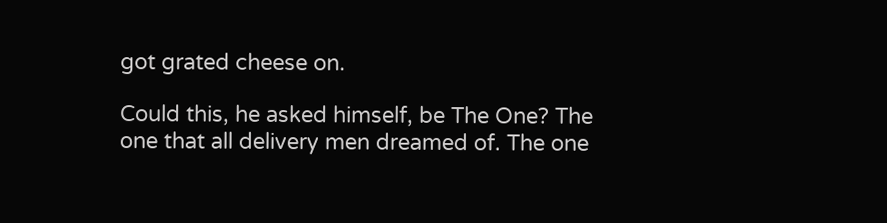got grated cheese on.

Could this, he asked himself, be The One? The one that all delivery men dreamed of. The one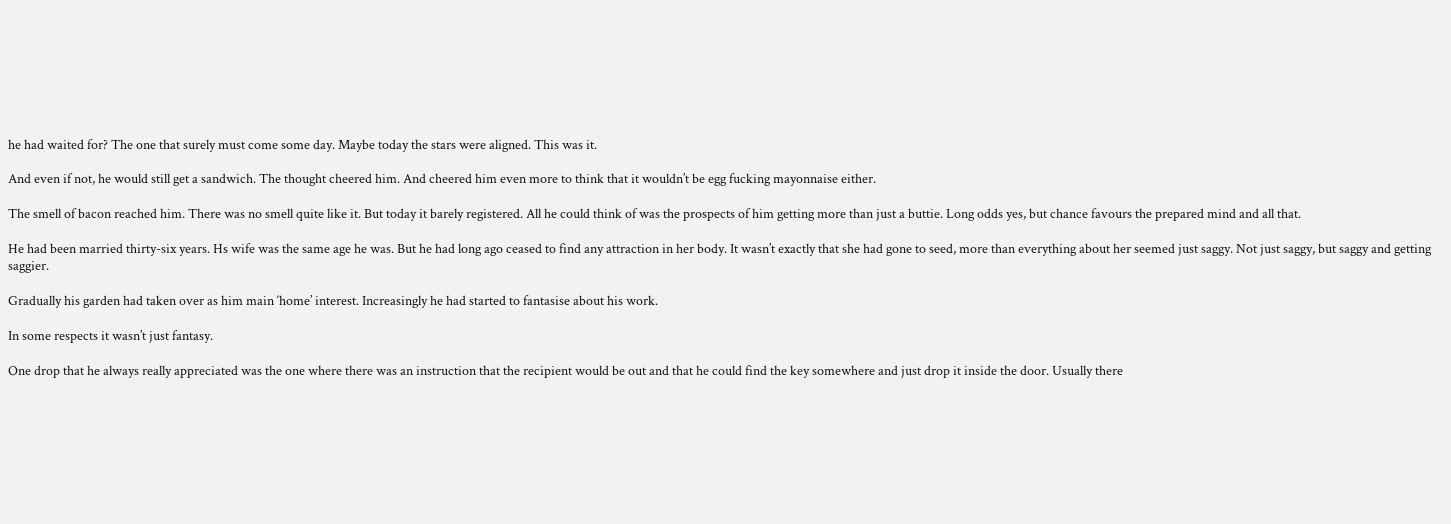he had waited for? The one that surely must come some day. Maybe today the stars were aligned. This was it.

And even if not, he would still get a sandwich. The thought cheered him. And cheered him even more to think that it wouldn’t be egg fucking mayonnaise either.

The smell of bacon reached him. There was no smell quite like it. But today it barely registered. All he could think of was the prospects of him getting more than just a buttie. Long odds yes, but chance favours the prepared mind and all that.

He had been married thirty-six years. Hs wife was the same age he was. But he had long ago ceased to find any attraction in her body. It wasn’t exactly that she had gone to seed, more than everything about her seemed just saggy. Not just saggy, but saggy and getting saggier.

Gradually his garden had taken over as him main ‘home’ interest. Increasingly he had started to fantasise about his work.

In some respects it wasn’t just fantasy.

One drop that he always really appreciated was the one where there was an instruction that the recipient would be out and that he could find the key somewhere and just drop it inside the door. Usually there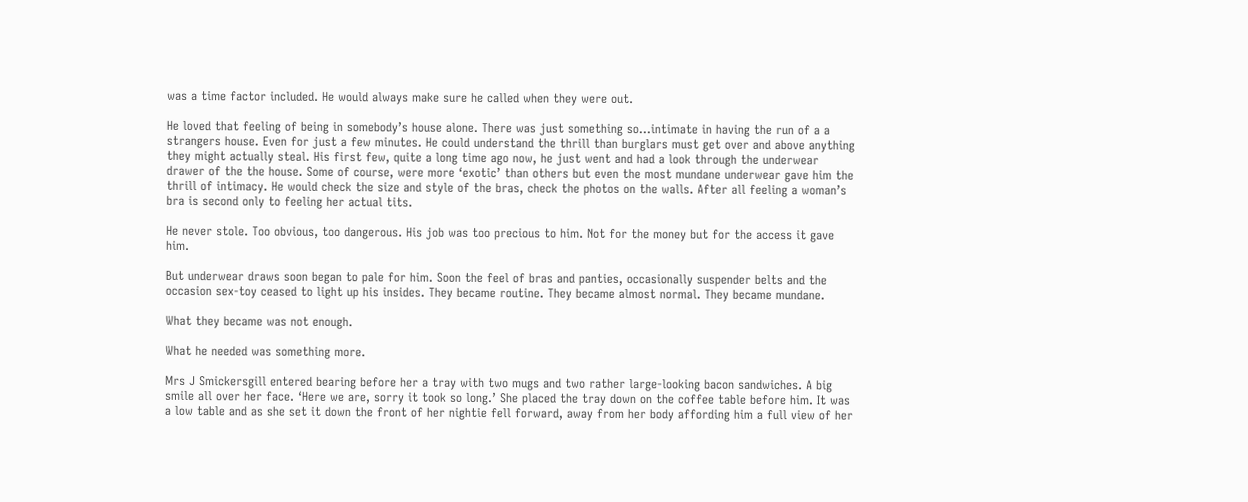was a time factor included. He would always make sure he called when they were out.

He loved that feeling of being in somebody’s house alone. There was just something so…intimate in having the run of a a strangers house. Even for just a few minutes. He could understand the thrill than burglars must get over and above anything they might actually steal. His first few, quite a long time ago now, he just went and had a look through the underwear drawer of the the house. Some of course, were more ‘exotic’ than others but even the most mundane underwear gave him the thrill of intimacy. He would check the size and style of the bras, check the photos on the walls. After all feeling a woman’s bra is second only to feeling her actual tits.

He never stole. Too obvious, too dangerous. His job was too precious to him. Not for the money but for the access it gave him.

But underwear draws soon began to pale for him. Soon the feel of bras and panties, occasionally suspender belts and the occasion sex-toy ceased to light up his insides. They became routine. They became almost normal. They became mundane.

What they became was not enough.

What he needed was something more.

Mrs J Smickersgill entered bearing before her a tray with two mugs and two rather large-looking bacon sandwiches. A big smile all over her face. ‘Here we are, sorry it took so long.’ She placed the tray down on the coffee table before him. It was a low table and as she set it down the front of her nightie fell forward, away from her body affording him a full view of her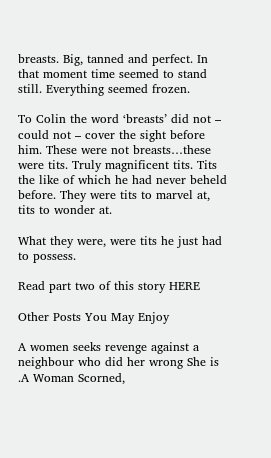breasts. Big, tanned and perfect. In that moment time seemed to stand still. Everything seemed frozen.

To Colin the word ‘breasts’ did not – could not – cover the sight before him. These were not breasts…these were tits. Truly magnificent tits. Tits the like of which he had never beheld before. They were tits to marvel at, tits to wonder at.

What they were, were tits he just had to possess.

Read part two of this story HERE

Other Posts You May Enjoy

A women seeks revenge against a neighbour who did her wrong She is .A Woman Scorned,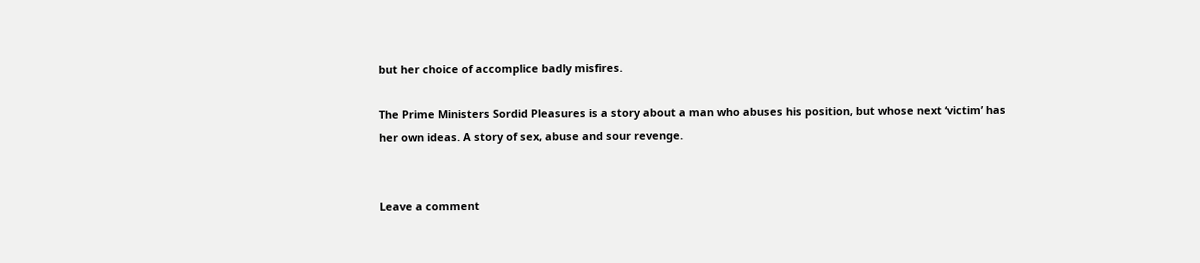but her choice of accomplice badly misfires.

The Prime Ministers Sordid Pleasures is a story about a man who abuses his position, but whose next ‘victim’ has her own ideas. A story of sex, abuse and sour revenge.


Leave a comment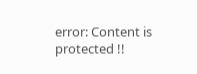error: Content is protected !!